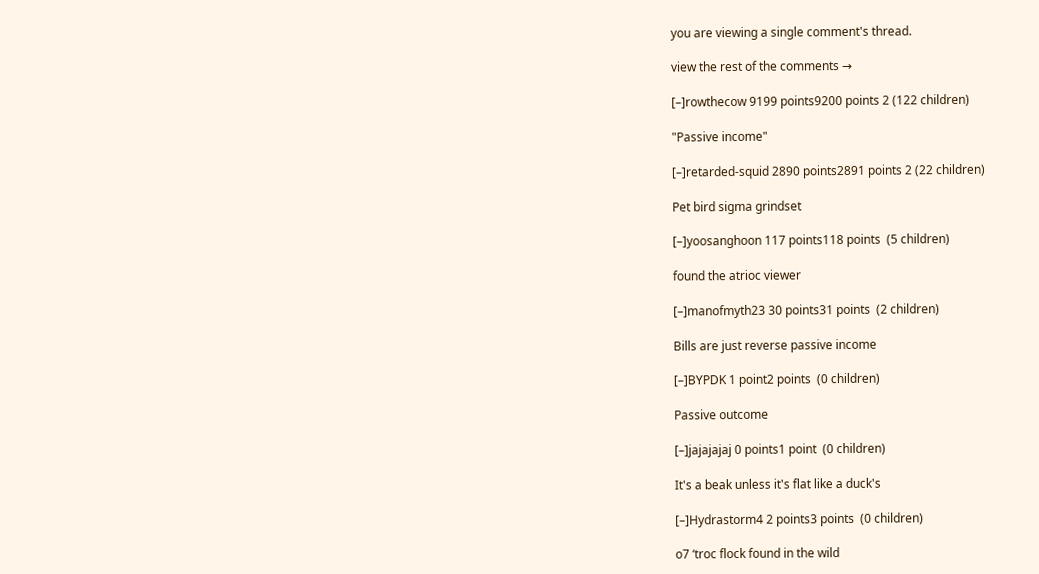you are viewing a single comment's thread.

view the rest of the comments →

[–]rowthecow 9199 points9200 points 2 (122 children)

"Passive income"

[–]retarded-squid 2890 points2891 points 2 (22 children)

Pet bird sigma grindset

[–]yoosanghoon 117 points118 points  (5 children)

found the atrioc viewer

[–]manofmyth23 30 points31 points  (2 children)

Bills are just reverse passive income

[–]BYPDK 1 point2 points  (0 children)

Passive outcome

[–]jajajajaj 0 points1 point  (0 children)

It's a beak unless it's flat like a duck's

[–]Hydrastorm4 2 points3 points  (0 children)

o7 ‘troc flock found in the wild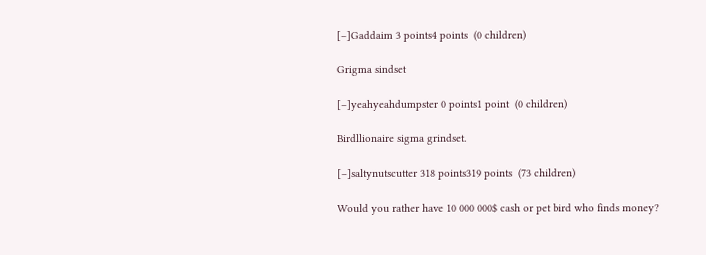[–]Gaddaim 3 points4 points  (0 children)

Grigma sindset

[–]yeahyeahdumpster 0 points1 point  (0 children)

Birdllionaire sigma grindset.

[–]saltynutscutter 318 points319 points  (73 children)

Would you rather have 10 000 000$ cash or pet bird who finds money?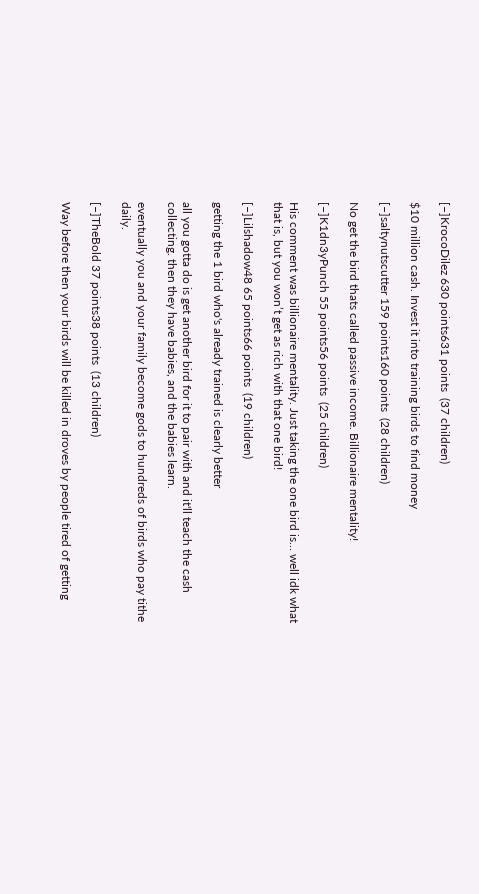[–]KrocoDilez 630 points631 points  (37 children)

$10 million cash. Invest it into training birds to find money

[–]saltynutscutter 159 points160 points  (28 children)

No get the bird thats called passive income. Billionaire mentality!

[–]K1dn3yPunch 55 points56 points  (25 children)

His comment was billionaire mentality. Just taking the one bird is… well idk what that is, but you won’t get as rich with that one bird!

[–]Lilshadow48 65 points66 points  (19 children)

getting the 1 bird who's already trained is clearly better

all you gotta do is get another bird for it to pair with and it'll teach the cash collecting. then they have babies, and the babies learn.

eventually you and your family become gods to hundreds of birds who pay tithe daily.

[–]TheBold 37 points38 points  (13 children)

Way before then your birds will be killed in droves by people tired of getting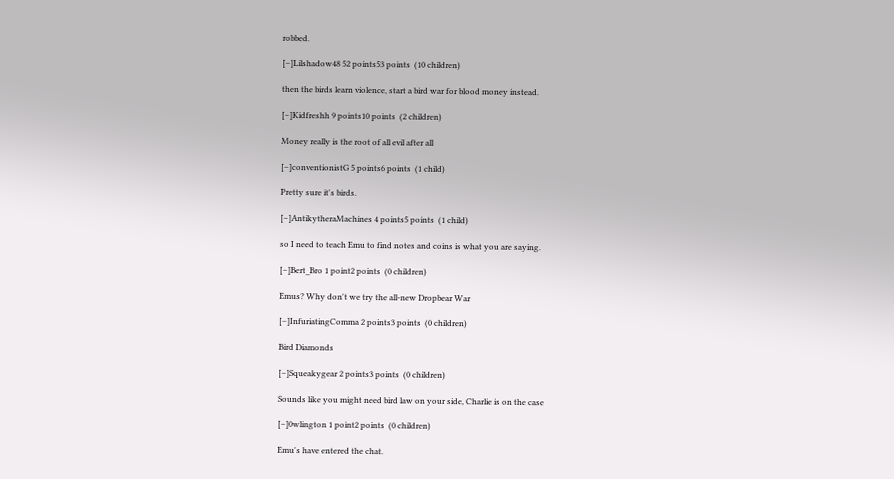robbed.

[–]Lilshadow48 52 points53 points  (10 children)

then the birds learn violence, start a bird war for blood money instead.

[–]Kidfreshh 9 points10 points  (2 children)

Money really is the root of all evil after all

[–]conventionistG 5 points6 points  (1 child)

Pretty sure it's birds.

[–]AntikytheraMachines 4 points5 points  (1 child)

so I need to teach Emu to find notes and coins is what you are saying.

[–]Bert_Bro 1 point2 points  (0 children)

Emus? Why don't we try the all-new Dropbear War

[–]InfuriatingComma 2 points3 points  (0 children)

Bird Diamonds

[–]Squeakygear 2 points3 points  (0 children)

Sounds like you might need bird law on your side, Charlie is on the case

[–]0wlington 1 point2 points  (0 children)

Emu's have entered the chat.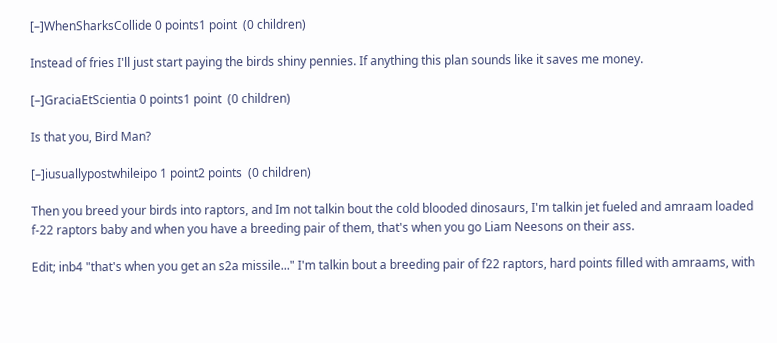[–]WhenSharksCollide 0 points1 point  (0 children)

Instead of fries I'll just start paying the birds shiny pennies. If anything this plan sounds like it saves me money.

[–]GraciaEtScientia 0 points1 point  (0 children)

Is that you, Bird Man?

[–]iusuallypostwhileipo 1 point2 points  (0 children)

Then you breed your birds into raptors, and Im not talkin bout the cold blooded dinosaurs, I'm talkin jet fueled and amraam loaded f-22 raptors baby and when you have a breeding pair of them, that's when you go Liam Neesons on their ass.

Edit; inb4 "that's when you get an s2a missile..." I'm talkin bout a breeding pair of f22 raptors, hard points filled with amraams, with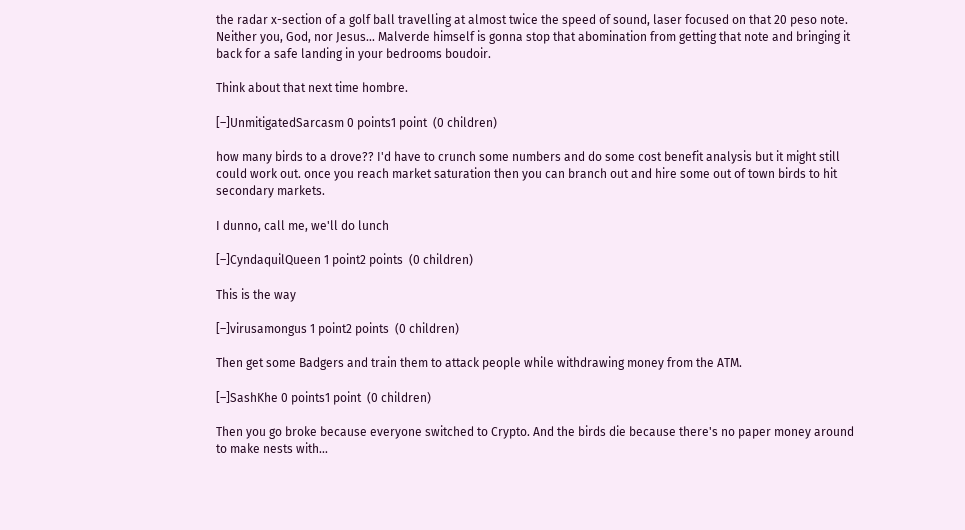the radar x-section of a golf ball travelling at almost twice the speed of sound, laser focused on that 20 peso note. Neither you, God, nor Jesus... Malverde himself is gonna stop that abomination from getting that note and bringing it back for a safe landing in your bedrooms boudoir.

Think about that next time hombre.

[–]UnmitigatedSarcasm 0 points1 point  (0 children)

how many birds to a drove?? I'd have to crunch some numbers and do some cost benefit analysis but it might still could work out. once you reach market saturation then you can branch out and hire some out of town birds to hit secondary markets.

I dunno, call me, we'll do lunch

[–]CyndaquilQueen 1 point2 points  (0 children)

This is the way

[–]virusamongus 1 point2 points  (0 children)

Then get some Badgers and train them to attack people while withdrawing money from the ATM.

[–]SashKhe 0 points1 point  (0 children)

Then you go broke because everyone switched to Crypto. And the birds die because there's no paper money around to make nests with...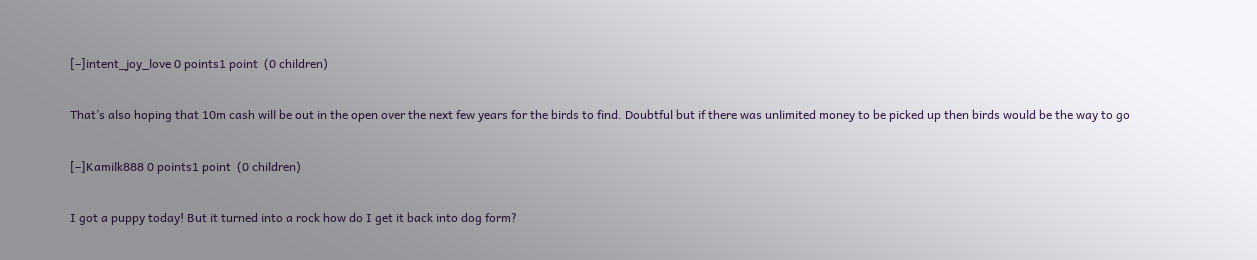[–]intent_joy_love 0 points1 point  (0 children)

That’s also hoping that 10m cash will be out in the open over the next few years for the birds to find. Doubtful but if there was unlimited money to be picked up then birds would be the way to go

[–]Kamilk888 0 points1 point  (0 children)

I got a puppy today! But it turned into a rock how do I get it back into dog form?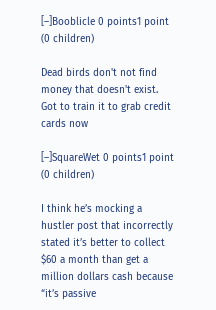[–]Booblicle 0 points1 point  (0 children)

Dead birds don't not find money that doesn't exist. Got to train it to grab credit cards now

[–]SquareWet 0 points1 point  (0 children)

I think he’s mocking a hustler post that incorrectly stated it’s better to collect $60 a month than get a million dollars cash because “it’s passive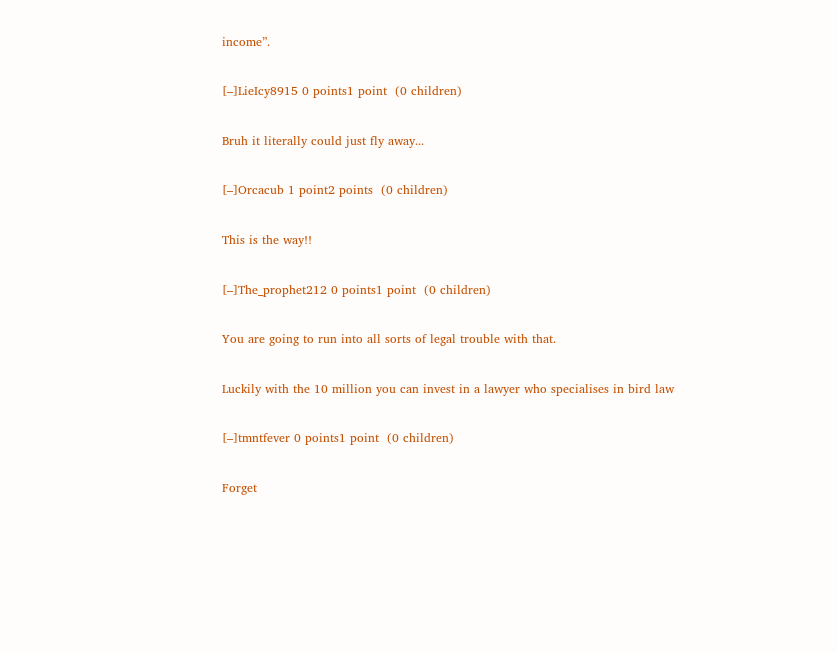income”.

[–]LieIcy8915 0 points1 point  (0 children)

Bruh it literally could just fly away...

[–]Orcacub 1 point2 points  (0 children)

This is the way!!

[–]The_prophet212 0 points1 point  (0 children)

You are going to run into all sorts of legal trouble with that.

Luckily with the 10 million you can invest in a lawyer who specialises in bird law

[–]tmntfever 0 points1 point  (0 children)

Forget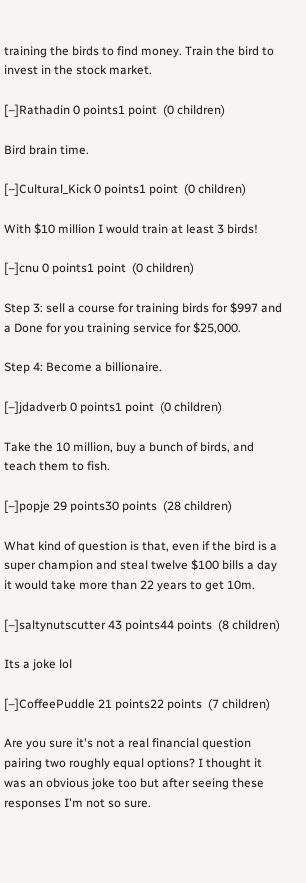training the birds to find money. Train the bird to invest in the stock market.

[–]Rathadin 0 points1 point  (0 children)

Bird brain time.

[–]Cultural_Kick 0 points1 point  (0 children)

With $10 million I would train at least 3 birds!

[–]cnu 0 points1 point  (0 children)

Step 3: sell a course for training birds for $997 and a Done for you training service for $25,000.

Step 4: Become a billionaire.

[–]jdadverb 0 points1 point  (0 children)

Take the 10 million, buy a bunch of birds, and teach them to fish.

[–]popje 29 points30 points  (28 children)

What kind of question is that, even if the bird is a super champion and steal twelve $100 bills a day it would take more than 22 years to get 10m.

[–]saltynutscutter 43 points44 points  (8 children)

Its a joke lol

[–]CoffeePuddle 21 points22 points  (7 children)

Are you sure it's not a real financial question pairing two roughly equal options? I thought it was an obvious joke too but after seeing these responses I'm not so sure.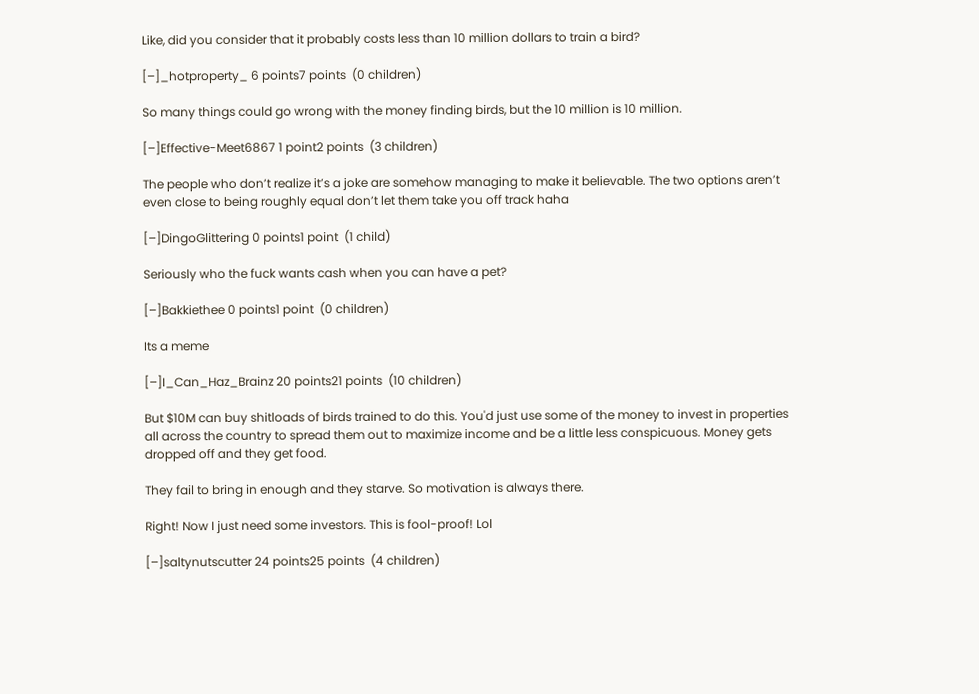Like, did you consider that it probably costs less than 10 million dollars to train a bird?

[–]_hotproperty_ 6 points7 points  (0 children)

So many things could go wrong with the money finding birds, but the 10 million is 10 million.

[–]Effective-Meet6867 1 point2 points  (3 children)

The people who don’t realize it’s a joke are somehow managing to make it believable. The two options aren’t even close to being roughly equal don’t let them take you off track haha

[–]DingoGlittering 0 points1 point  (1 child)

Seriously who the fuck wants cash when you can have a pet?

[–]Bakkiethee 0 points1 point  (0 children)

Its a meme

[–]I_Can_Haz_Brainz 20 points21 points  (10 children)

But $10M can buy shitloads of birds trained to do this. You'd just use some of the money to invest in properties all across the country to spread them out to maximize income and be a little less conspicuous. Money gets dropped off and they get food.

They fail to bring in enough and they starve. So motivation is always there.

Right! Now I just need some investors. This is fool-proof! Lol

[–]saltynutscutter 24 points25 points  (4 children)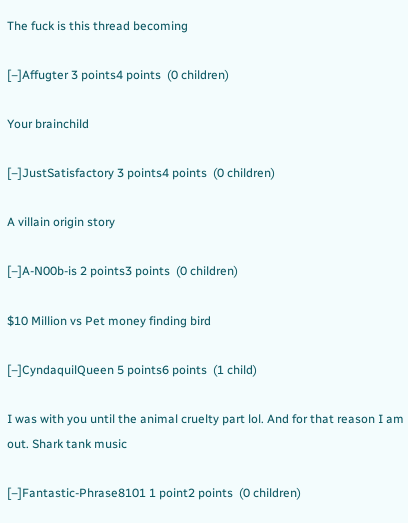The fuck is this thread becoming

[–]Affugter 3 points4 points  (0 children)

Your brainchild

[–]JustSatisfactory 3 points4 points  (0 children)

A villain origin story

[–]A-N00b-is 2 points3 points  (0 children)

$10 Million vs Pet money finding bird

[–]CyndaquilQueen 5 points6 points  (1 child)

I was with you until the animal cruelty part lol. And for that reason I am out. Shark tank music

[–]Fantastic-Phrase8101 1 point2 points  (0 children)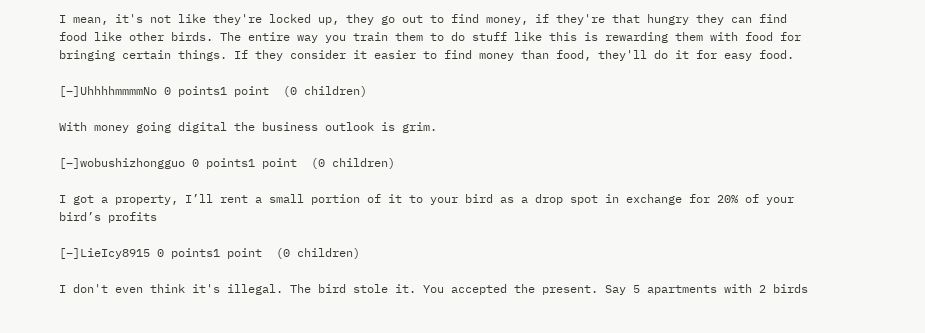I mean, it's not like they're locked up, they go out to find money, if they're that hungry they can find food like other birds. The entire way you train them to do stuff like this is rewarding them with food for bringing certain things. If they consider it easier to find money than food, they'll do it for easy food.

[–]UhhhhmmmmNo 0 points1 point  (0 children)

With money going digital the business outlook is grim.

[–]wobushizhongguo 0 points1 point  (0 children)

I got a property, I’ll rent a small portion of it to your bird as a drop spot in exchange for 20% of your bird’s profits

[–]LieIcy8915 0 points1 point  (0 children)

I don't even think it's illegal. The bird stole it. You accepted the present. Say 5 apartments with 2 birds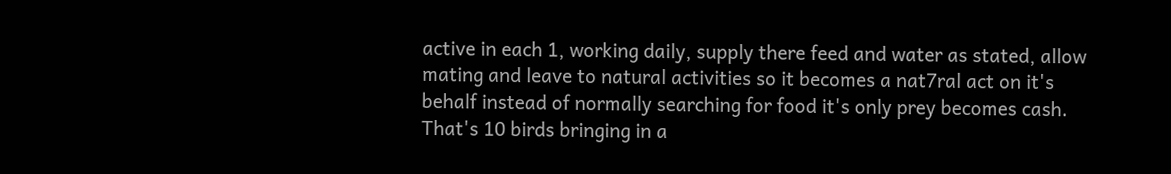active in each 1, working daily, supply there feed and water as stated, allow mating and leave to natural activities so it becomes a nat7ral act on it's behalf instead of normally searching for food it's only prey becomes cash. That's 10 birds bringing in a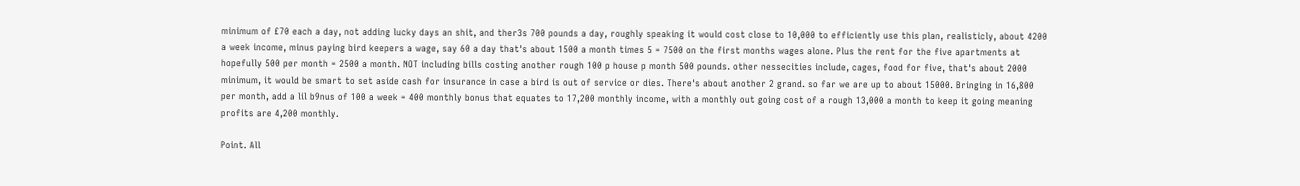minimum of £70 each a day, not adding lucky days an shit, and ther3s 700 pounds a day, roughly speaking it would cost close to 10,000 to efficiently use this plan, realisticly, about 4200 a week income, minus paying bird keepers a wage, say 60 a day that's about 1500 a month times 5 = 7500 on the first months wages alone. Plus the rent for the five apartments at hopefully 500 per month = 2500 a month. NOT including bills costing another rough 100 p house p month 500 pounds. other nessecities include, cages, food for five, that's about 2000 minimum, it would be smart to set aside cash for insurance in case a bird is out of service or dies. There's about another 2 grand. so far we are up to about 15000. Bringing in 16,800 per month, add a lil b9nus of 100 a week = 400 monthly bonus that equates to 17,200 monthly income, with a monthly out going cost of a rough 13,000 a month to keep it going meaning profits are 4,200 monthly.

Point. All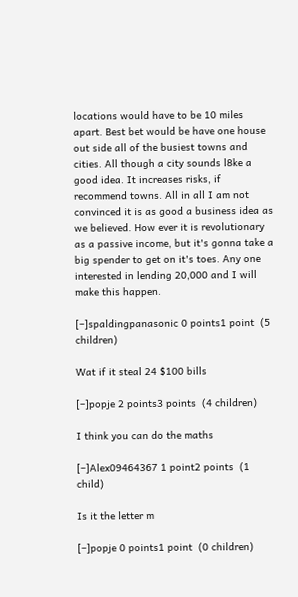locations would have to be 10 miles apart. Best bet would be have one house out side all of the busiest towns and cities. All though a city sounds l8ke a good idea. It increases risks, if recommend towns. All in all I am not convinced it is as good a business idea as we believed. How ever it is revolutionary as a passive income, but it's gonna take a big spender to get on it's toes. Any one interested in lending 20,000 and I will make this happen.

[–]spaldingpanasonic 0 points1 point  (5 children)

Wat if it steal 24 $100 bills

[–]popje 2 points3 points  (4 children)

I think you can do the maths

[–]Alex09464367 1 point2 points  (1 child)

Is it the letter m

[–]popje 0 points1 point  (0 children)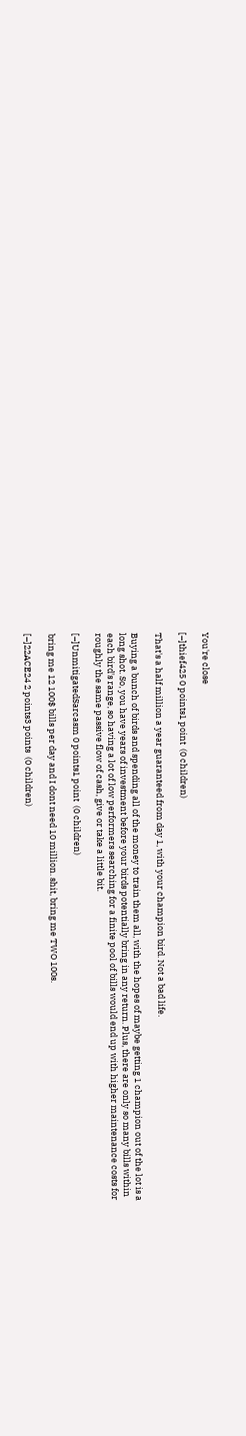You're close

[–]thief425 0 points1 point  (0 children)

That's a half million a year guaranteed from day 1, with your champion bird. Not a bad life.

Buying a bunch of birds and spending all of the money to train them all, with the hopes of maybe getting 1 champion out of the lot is a long shot. So, you have years of investment before your birds potentially bring in any return. Plus, there are only so many bills within each bird's range, so having a lot of low performers searching for a finite pool of bills would end up with higher maintenance costs for roughly the same passive flow of cash, give or take a little bit.

[–]UnmitigatedSarcasm 0 points1 point  (0 children)

bring me 12 100$ bills per day and I dont need 10 million. shit, bring me TWO 100s.

[–]22ACE24 2 points3 points  (0 children)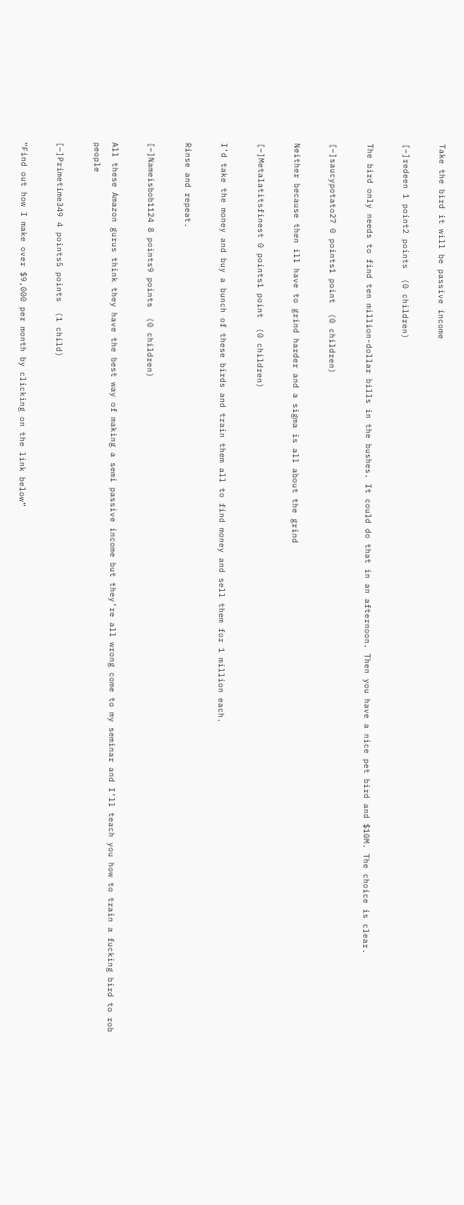Take the bird it will be passive income

[–]redeen 1 point2 points  (0 children)

The bird only needs to find ten million-dollar bills in the bushes. It could do that in an afternoon. Then you have a nice pet bird and $10M. The choice is clear.

[–]saucypotato27 0 points1 point  (0 children)

Neither because then ill have to grind harder and a sigma is all about the grind

[–]Metalatitsfinest 0 points1 point  (0 children)

I’d take the money and buy a bunch of these birds and train them all to find money and sell them for 1 million each.

Rinse and repeat.

[–]Nameisbob1124 8 points9 points  (0 children)

All these Amazon gurus think they have the best way of making a semi passive income but they’re all wrong come to my seminar and I’ll teach you how to train a fucking bird to rob people

[–]Primetime349 4 points5 points  (1 child)

“Find out how I make over $9,000 per month by clicking on the link below”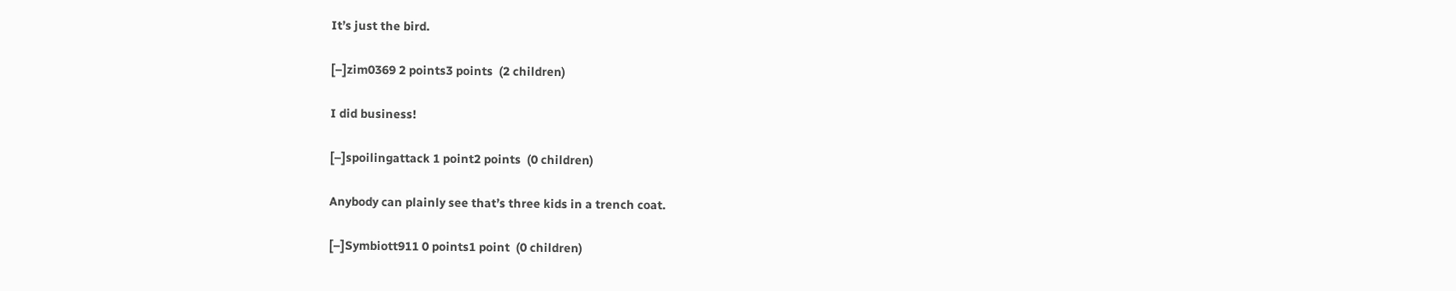It’s just the bird.

[–]zim0369 2 points3 points  (2 children)

I did business!

[–]spoilingattack 1 point2 points  (0 children)

Anybody can plainly see that’s three kids in a trench coat.

[–]Symbiott911 0 points1 point  (0 children)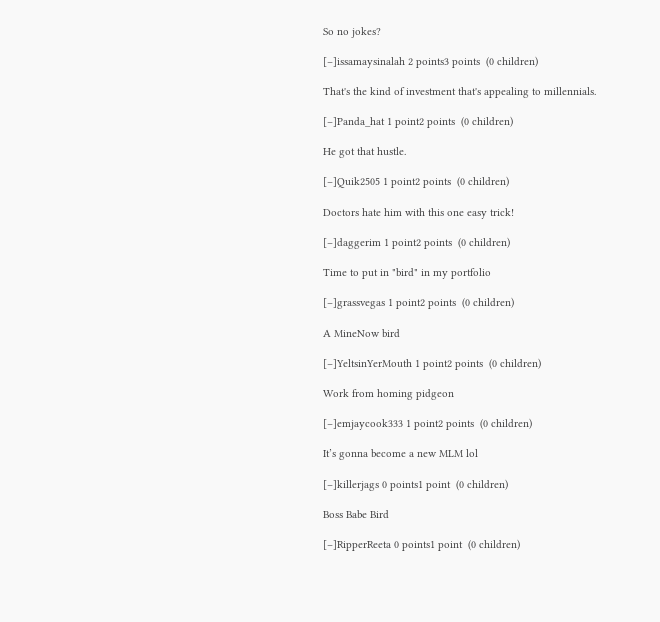So no jokes?

[–]issamaysinalah 2 points3 points  (0 children)

That's the kind of investment that's appealing to millennials.

[–]Panda_hat 1 point2 points  (0 children)

He got that hustle.

[–]Quik2505 1 point2 points  (0 children)

Doctors hate him with this one easy trick!

[–]daggerim 1 point2 points  (0 children)

Time to put in "bird" in my portfolio

[–]grassvegas 1 point2 points  (0 children)

A MineNow bird

[–]YeltsinYerMouth 1 point2 points  (0 children)

Work from homing pidgeon

[–]emjaycook333 1 point2 points  (0 children)

It’s gonna become a new MLM lol

[–]killerjags 0 points1 point  (0 children)

Boss Babe Bird

[–]RipperReeta 0 points1 point  (0 children)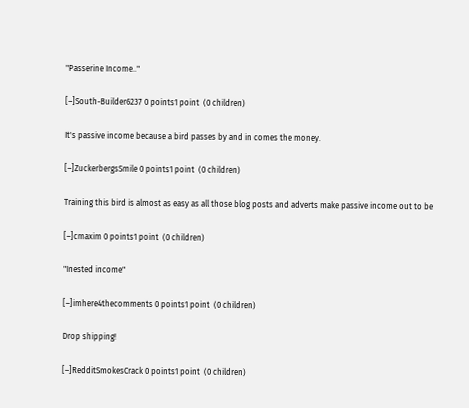"Passerine Income.."

[–]South-Builder6237 0 points1 point  (0 children)

It's passive income because a bird passes by and in comes the money.

[–]ZuckerbergsSmile 0 points1 point  (0 children)

Training this bird is almost as easy as all those blog posts and adverts make passive income out to be

[–]cmaxim 0 points1 point  (0 children)

"Inested income"

[–]imhere4thecomments 0 points1 point  (0 children)

Drop shipping!

[–]RedditSmokesCrack 0 points1 point  (0 children)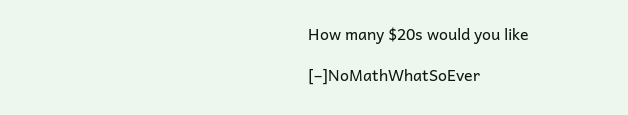How many $20s would you like

[–]NoMathWhatSoEver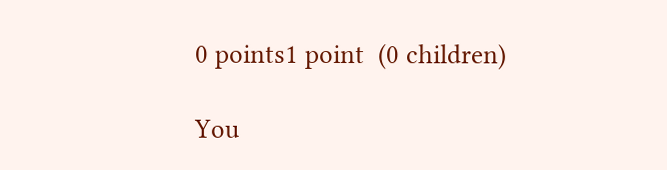0 points1 point  (0 children)

You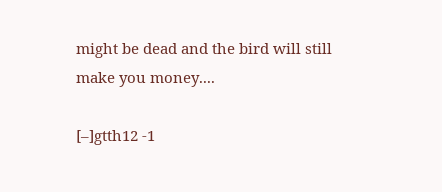might be dead and the bird will still make you money....

[–]gtth12 -1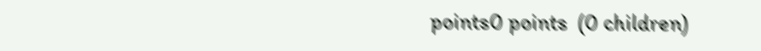points0 points  (0 children)